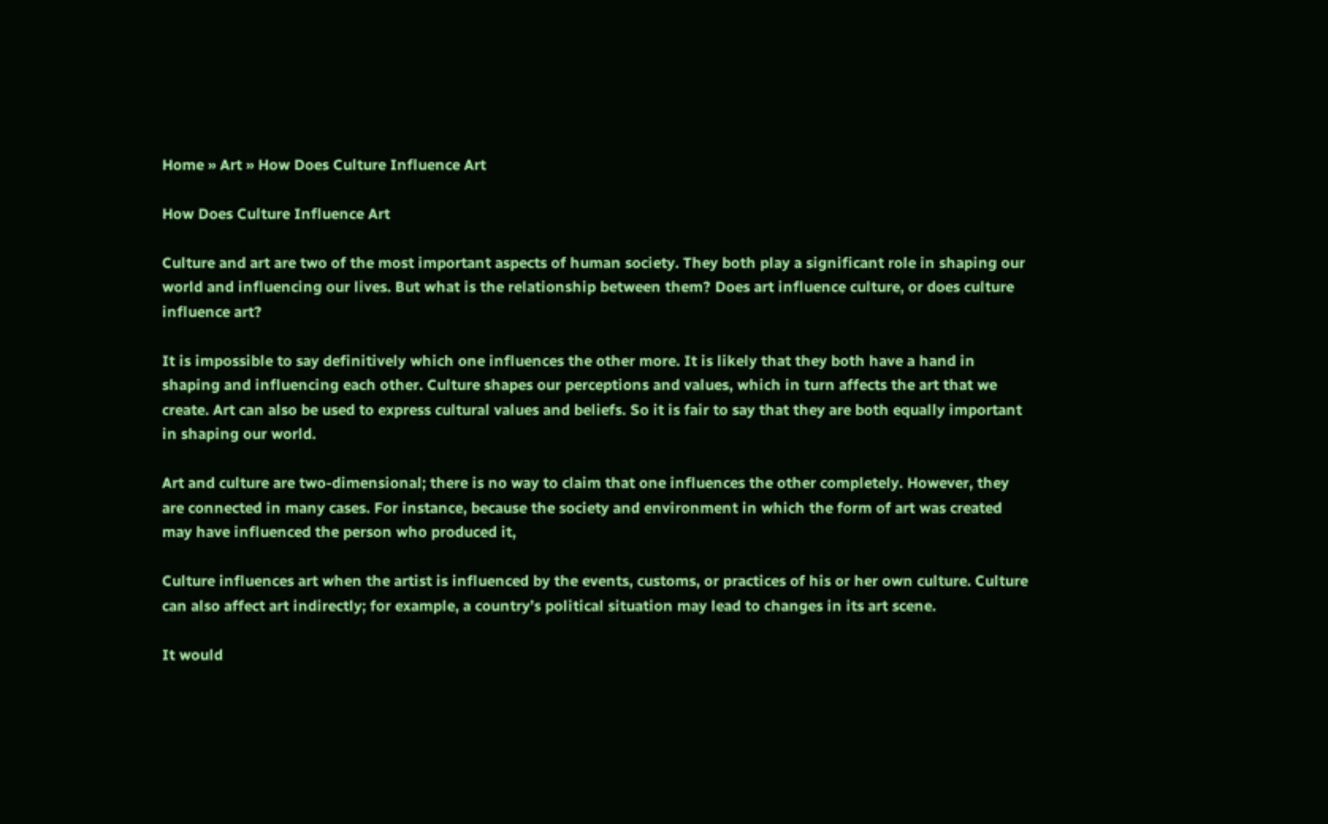Home » Art » How Does Culture Influence Art

How Does Culture Influence Art

Culture and art are two of the most important aspects of human society. They both play a significant role in shaping our world and influencing our lives. But what is the relationship between them? Does art influence culture, or does culture influence art?

It is impossible to say definitively which one influences the other more. It is likely that they both have a hand in shaping and influencing each other. Culture shapes our perceptions and values, which in turn affects the art that we create. Art can also be used to express cultural values and beliefs. So it is fair to say that they are both equally important in shaping our world.

Art and culture are two-dimensional; there is no way to claim that one influences the other completely. However, they are connected in many cases. For instance, because the society and environment in which the form of art was created may have influenced the person who produced it,

Culture influences art when the artist is influenced by the events, customs, or practices of his or her own culture. Culture can also affect art indirectly; for example, a country’s political situation may lead to changes in its art scene.

It would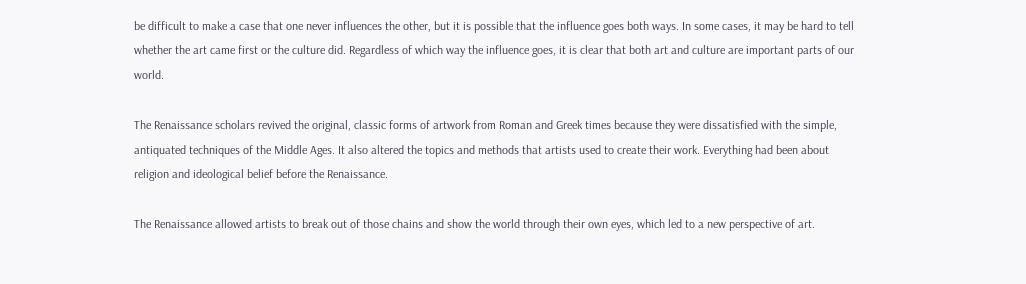be difficult to make a case that one never influences the other, but it is possible that the influence goes both ways. In some cases, it may be hard to tell whether the art came first or the culture did. Regardless of which way the influence goes, it is clear that both art and culture are important parts of our world.

The Renaissance scholars revived the original, classic forms of artwork from Roman and Greek times because they were dissatisfied with the simple, antiquated techniques of the Middle Ages. It also altered the topics and methods that artists used to create their work. Everything had been about religion and ideological belief before the Renaissance.

The Renaissance allowed artists to break out of those chains and show the world through their own eyes, which led to a new perspective of art.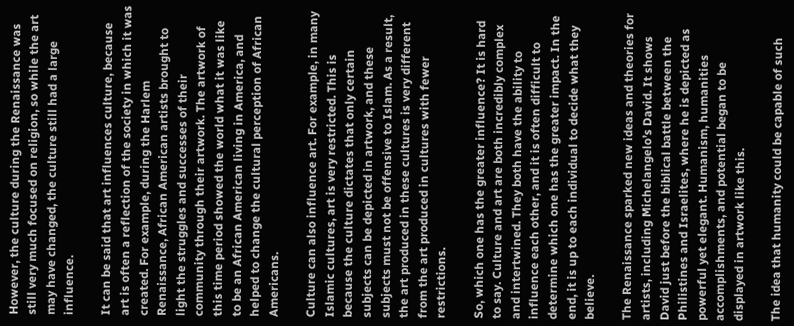However, the culture during the Renaissance was still very much focused on religion, so while the art may have changed, the culture still had a large influence.

It can be said that art influences culture, because art is often a reflection of the society in which it was created. For example, during the Harlem Renaissance, African American artists brought to light the struggles and successes of their community through their artwork. The artwork of this time period showed the world what it was like to be an African American living in America, and helped to change the cultural perception of African Americans.

Culture can also influence art. For example, in many Islamic cultures, art is very restricted. This is because the culture dictates that only certain subjects can be depicted in artwork, and these subjects must not be offensive to Islam. As a result, the art produced in these cultures is very different from the art produced in cultures with fewer restrictions.

So, which one has the greater influence? It is hard to say. Culture and art are both incredibly complex and intertwined. They both have the ability to influence each other, and it is often difficult to determine which one has the greater impact. In the end, it is up to each individual to decide what they believe.

The Renaissance sparked new ideas and theories for artists, including Michelangelo’s David. It shows David just before the biblical battle between the Philistines and Israelites, where he is depicted as powerful yet elegant. Humanism, humanities accomplishments, and potential began to be displayed in artwork like this.

The idea that humanity could be capable of such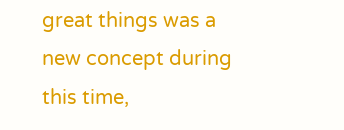great things was a new concept during this time,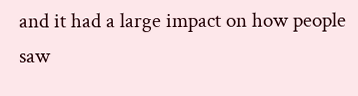and it had a large impact on how people saw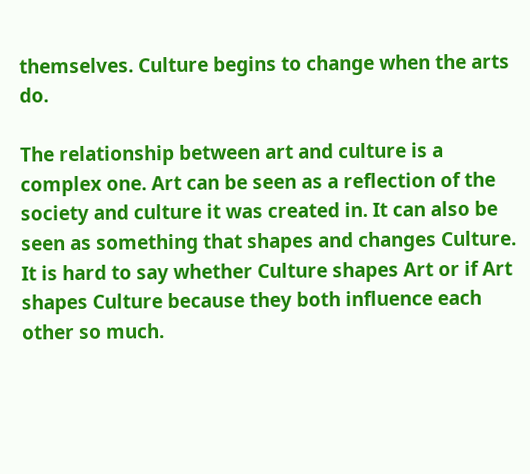themselves. Culture begins to change when the arts do.

The relationship between art and culture is a complex one. Art can be seen as a reflection of the society and culture it was created in. It can also be seen as something that shapes and changes Culture. It is hard to say whether Culture shapes Art or if Art shapes Culture because they both influence each other so much.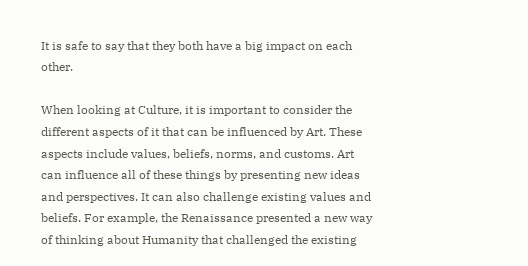It is safe to say that they both have a big impact on each other.

When looking at Culture, it is important to consider the different aspects of it that can be influenced by Art. These aspects include values, beliefs, norms, and customs. Art can influence all of these things by presenting new ideas and perspectives. It can also challenge existing values and beliefs. For example, the Renaissance presented a new way of thinking about Humanity that challenged the existing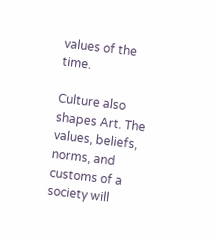values of the time.

Culture also shapes Art. The values, beliefs, norms, and customs of a society will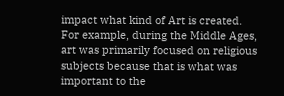impact what kind of Art is created. For example, during the Middle Ages, art was primarily focused on religious subjects because that is what was important to the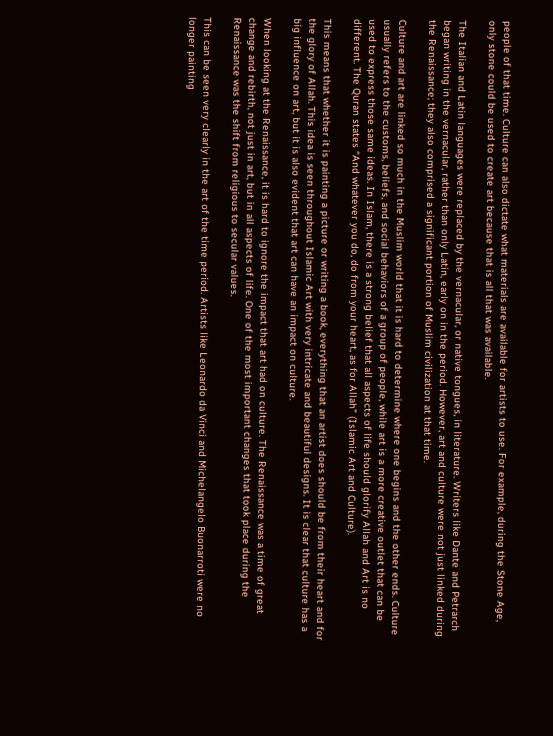people of that time. Culture can also dictate what materials are available for artists to use. For example, during the Stone Age, only stone could be used to create art because that is all that was available.

The Italian and Latin languages were replaced by the vernacular, or native tongues, in literature. Writers like Dante and Petrarch began writing in the vernacular, rather than only Latin, early on in the period. However, art and culture were not just linked during the Renaissance; they also comprised a significant portion of Muslim civilization at that time.

Culture and art are linked so much in the Muslim world that it is hard to determine where one begins and the other ends. Culture usually refers to the customs, beliefs, and social behaviors of a group of people, while art is a more creative outlet that can be used to express those same ideas. In Islam, there is a strong belief that all aspects of life should glorify Allah and Art is no different. The Quran states “And whatever you do, do from your heart, as for Allah” (Islamic Art and Culture).

This means that whether it is painting a picture or writing a book, everything that an artist does should be from their heart and for the glory of Allah. This idea is seen throughout Islamic Art with very intricate and beautiful designs. It is clear that culture has a big influence on art, but it is also evident that art can have an impact on culture.

When looking at the Renaissance, it is hard to ignore the impact that art had on culture. The Renaissance was a time of great change and rebirth, not just in art, but in all aspects of life. One of the most important changes that took place during the Renaissance was the shift from religious to secular values.

This can be seen very clearly in the art of the time period. Artists like Leonardo da Vinci and Michelangelo Buonarroti were no longer painting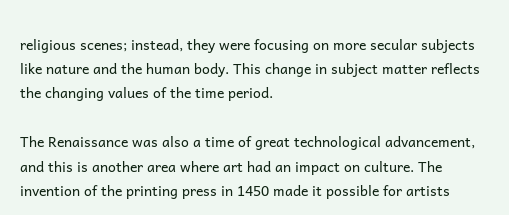religious scenes; instead, they were focusing on more secular subjects like nature and the human body. This change in subject matter reflects the changing values of the time period.

The Renaissance was also a time of great technological advancement, and this is another area where art had an impact on culture. The invention of the printing press in 1450 made it possible for artists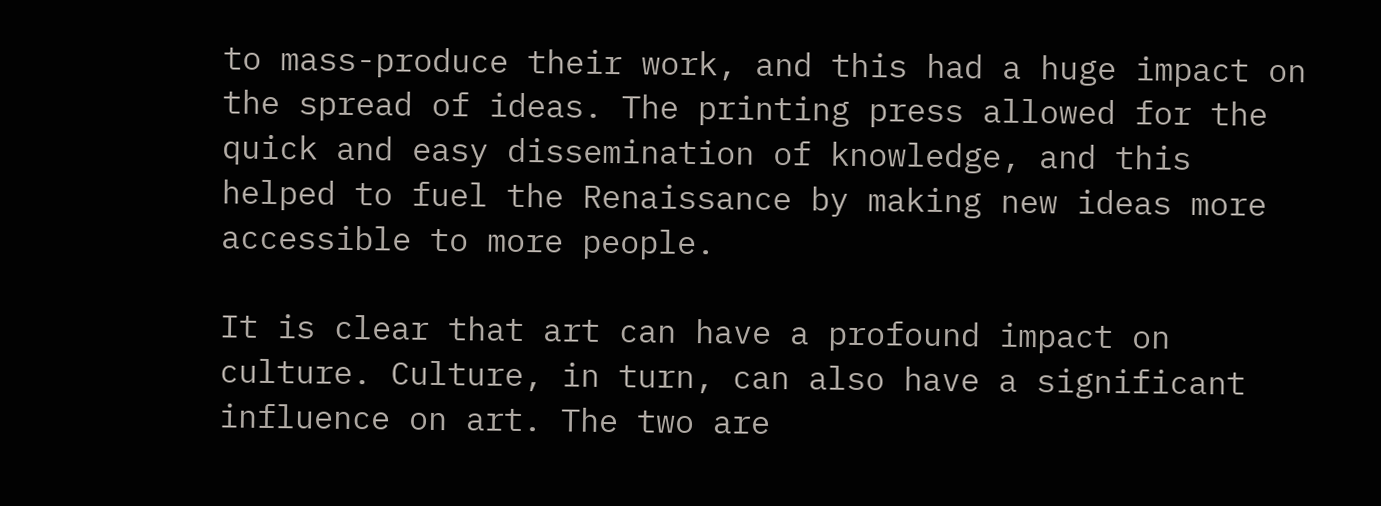to mass-produce their work, and this had a huge impact on the spread of ideas. The printing press allowed for the quick and easy dissemination of knowledge, and this helped to fuel the Renaissance by making new ideas more accessible to more people.

It is clear that art can have a profound impact on culture. Culture, in turn, can also have a significant influence on art. The two are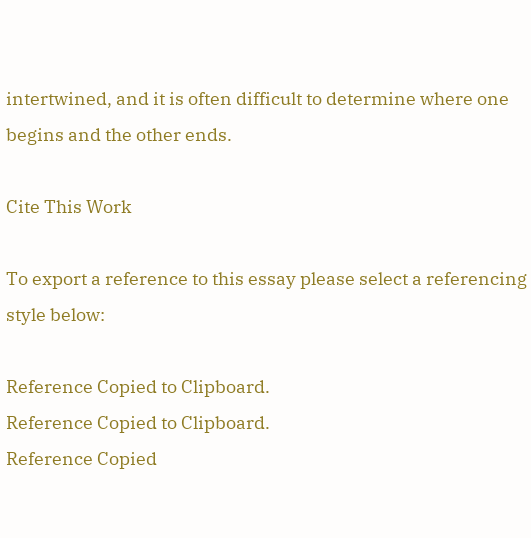intertwined, and it is often difficult to determine where one begins and the other ends.

Cite This Work

To export a reference to this essay please select a referencing style below:

Reference Copied to Clipboard.
Reference Copied to Clipboard.
Reference Copied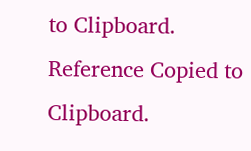to Clipboard.
Reference Copied to Clipboard.